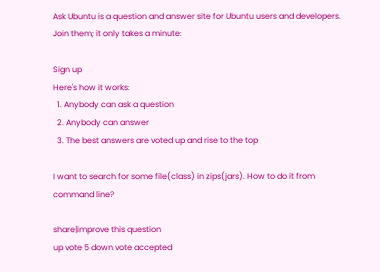Ask Ubuntu is a question and answer site for Ubuntu users and developers. Join them; it only takes a minute:

Sign up
Here's how it works:
  1. Anybody can ask a question
  2. Anybody can answer
  3. The best answers are voted up and rise to the top

I want to search for some file(class) in zips(jars). How to do it from command line?

share|improve this question
up vote 5 down vote accepted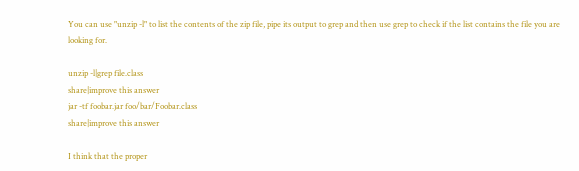You can use "unzip -l" to list the contents of the zip file, pipe its output to grep and then use grep to check if the list contains the file you are looking for.

unzip -l|grep file.class
share|improve this answer
jar -tf foobar.jar foo/bar/Foobar.class
share|improve this answer

I think that the proper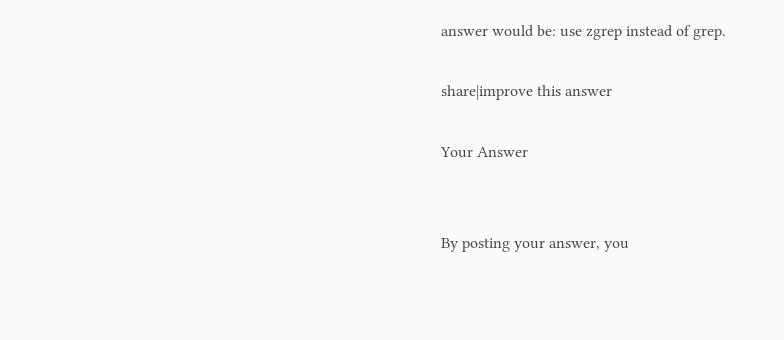answer would be: use zgrep instead of grep.

share|improve this answer

Your Answer


By posting your answer, you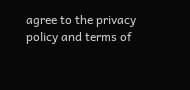agree to the privacy policy and terms of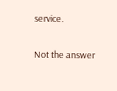service.

Not the answer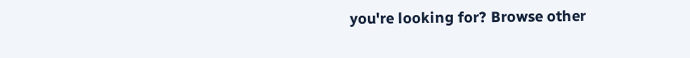you're looking for? Browse other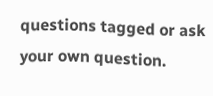questions tagged or ask your own question.